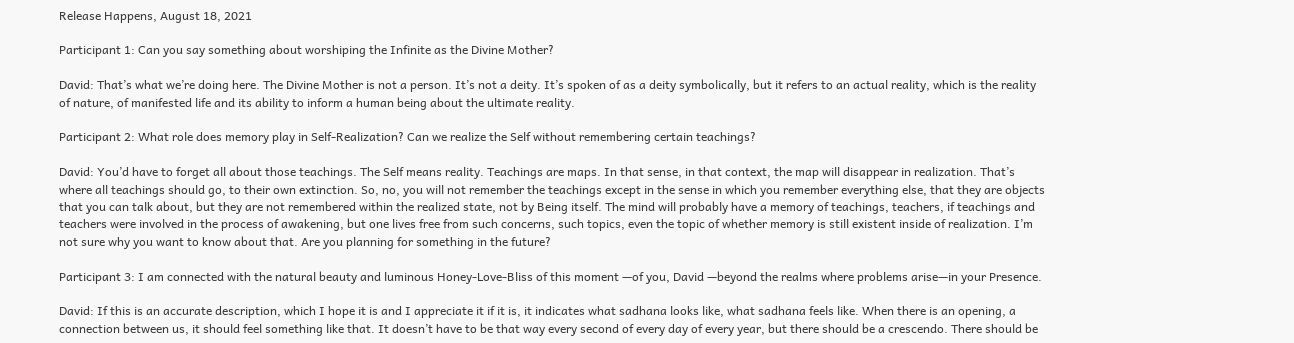Release Happens, August 18, 2021

Participant 1: Can you say something about worshiping the Infinite as the Divine Mother?

David: That’s what we’re doing here. The Divine Mother is not a person. It’s not a deity. It’s spoken of as a deity symbolically, but it refers to an actual reality, which is the reality of nature, of manifested life and its ability to inform a human being about the ultimate reality.

Participant 2: What role does memory play in Self-Realization? Can we realize the Self without remembering certain teachings?

David: You’d have to forget all about those teachings. The Self means reality. Teachings are maps. In that sense, in that context, the map will disappear in realization. That’s where all teachings should go, to their own extinction. So, no, you will not remember the teachings except in the sense in which you remember everything else, that they are objects that you can talk about, but they are not remembered within the realized state, not by Being itself. The mind will probably have a memory of teachings, teachers, if teachings and teachers were involved in the process of awakening, but one lives free from such concerns, such topics, even the topic of whether memory is still existent inside of realization. I’m not sure why you want to know about that. Are you planning for something in the future?

Participant 3: I am connected with the natural beauty and luminous Honey-Love-Bliss of this moment —of you, David —beyond the realms where problems arise—in your Presence.

David: If this is an accurate description, which I hope it is and I appreciate it if it is, it indicates what sadhana looks like, what sadhana feels like. When there is an opening, a connection between us, it should feel something like that. It doesn’t have to be that way every second of every day of every year, but there should be a crescendo. There should be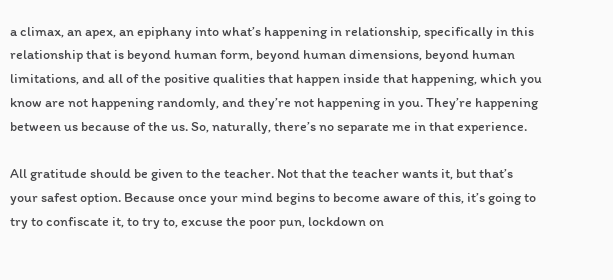a climax, an apex, an epiphany into what’s happening in relationship, specifically in this relationship that is beyond human form, beyond human dimensions, beyond human limitations, and all of the positive qualities that happen inside that happening, which you know are not happening randomly, and they’re not happening in you. They’re happening between us because of the us. So, naturally, there’s no separate me in that experience.

All gratitude should be given to the teacher. Not that the teacher wants it, but that’s your safest option. Because once your mind begins to become aware of this, it’s going to try to confiscate it, to try to, excuse the poor pun, lockdown on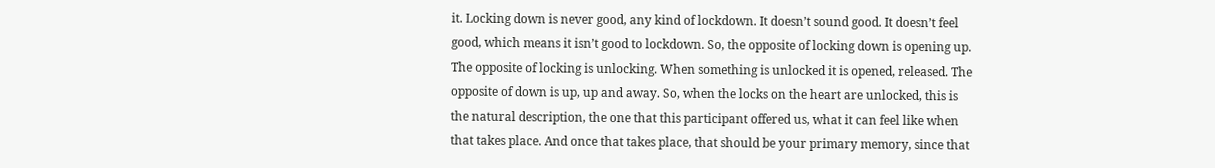it. Locking down is never good, any kind of lockdown. It doesn’t sound good. It doesn’t feel good, which means it isn’t good to lockdown. So, the opposite of locking down is opening up. The opposite of locking is unlocking. When something is unlocked it is opened, released. The opposite of down is up, up and away. So, when the locks on the heart are unlocked, this is the natural description, the one that this participant offered us, what it can feel like when that takes place. And once that takes place, that should be your primary memory, since that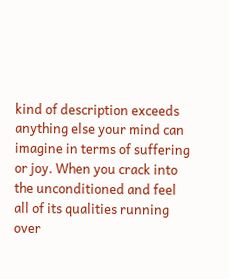kind of description exceeds anything else your mind can imagine in terms of suffering or joy. When you crack into the unconditioned and feel all of its qualities running over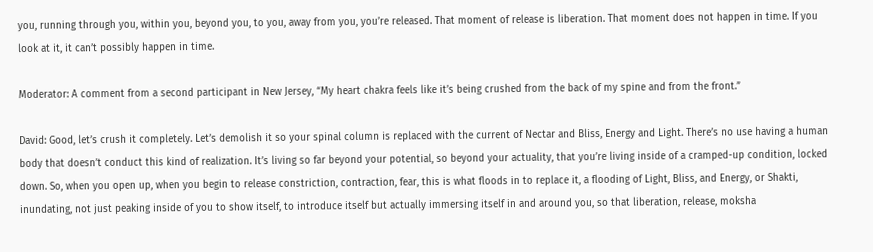you, running through you, within you, beyond you, to you, away from you, you’re released. That moment of release is liberation. That moment does not happen in time. If you look at it, it can’t possibly happen in time.

Moderator: A comment from a second participant in New Jersey, “My heart chakra feels like it’s being crushed from the back of my spine and from the front.”

David: Good, let’s crush it completely. Let’s demolish it so your spinal column is replaced with the current of Nectar and Bliss, Energy and Light. There’s no use having a human body that doesn’t conduct this kind of realization. It’s living so far beyond your potential, so beyond your actuality, that you’re living inside of a cramped-up condition, locked down. So, when you open up, when you begin to release constriction, contraction, fear, this is what floods in to replace it, a flooding of Light, Bliss, and Energy, or Shakti, inundating, not just peaking inside of you to show itself, to introduce itself but actually immersing itself in and around you, so that liberation, release, moksha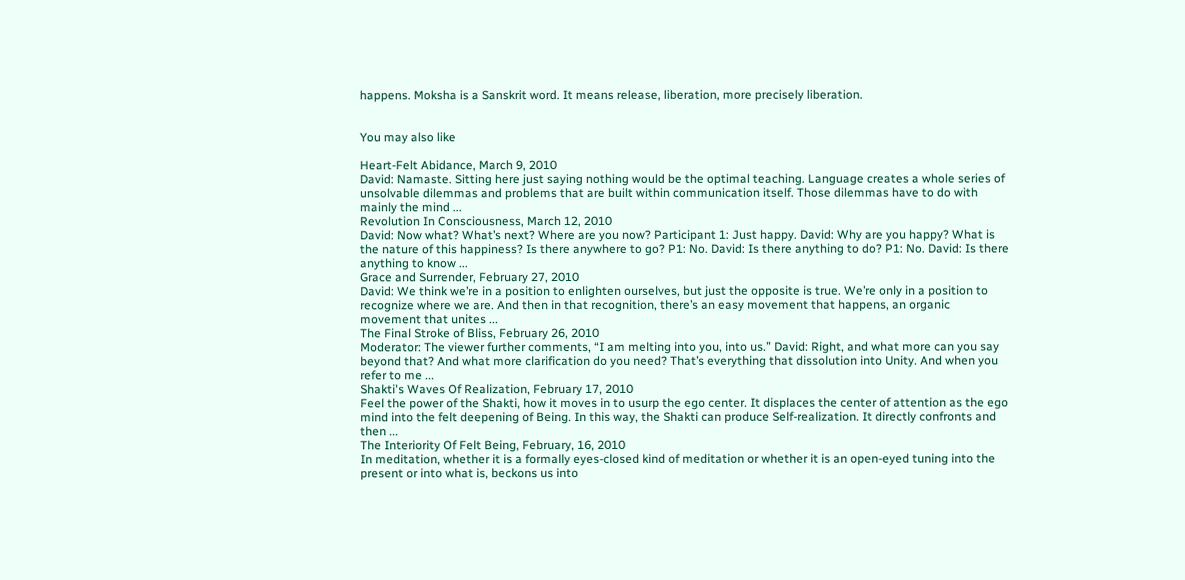happens. Moksha is a Sanskrit word. It means release, liberation, more precisely liberation.


You may also like

Heart-Felt Abidance, March 9, 2010
David: Namaste. Sitting here just saying nothing would be the optimal teaching. Language creates a whole series of unsolvable dilemmas and problems that are built within communication itself. Those dilemmas have to do with mainly the mind ...
Revolution In Consciousness, March 12, 2010
David: Now what? What’s next? Where are you now? Participant 1: Just happy. David: Why are you happy? What is the nature of this happiness? Is there anywhere to go? P1: No. David: Is there anything to do? P1: No. David: Is there anything to know ...
Grace and Surrender, February 27, 2010
David: We think we’re in a position to enlighten ourselves, but just the opposite is true. We’re only in a position to recognize where we are. And then in that recognition, there’s an easy movement that happens, an organic movement that unites ...
The Final Stroke of Bliss, February 26, 2010
Moderator: The viewer further comments, “I am melting into you, into us.” David: Right, and what more can you say beyond that? And what more clarification do you need? That’s everything that dissolution into Unity. And when you refer to me ...
Shakti's Waves Of Realization, February 17, 2010
Feel the power of the Shakti, how it moves in to usurp the ego center. It displaces the center of attention as the ego mind into the felt deepening of Being. In this way, the Shakti can produce Self-realization. It directly confronts and then ...
The Interiority Of Felt Being, February, 16, 2010
In meditation, whether it is a formally eyes-closed kind of meditation or whether it is an open-eyed tuning into the present or into what is, beckons us into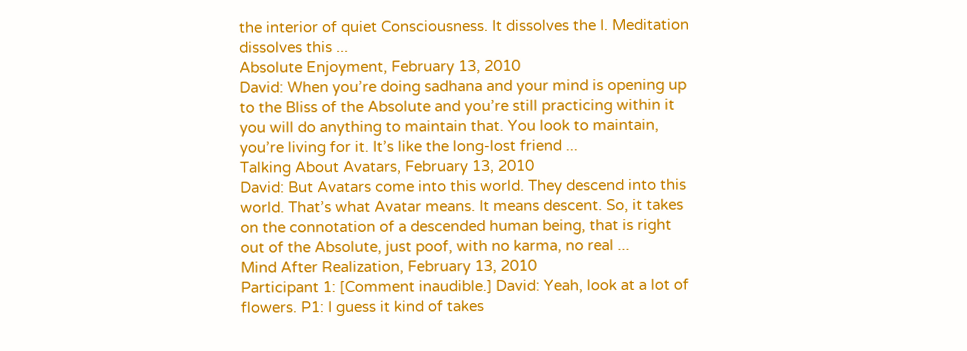the interior of quiet Consciousness. It dissolves the I. Meditation dissolves this ...
Absolute Enjoyment, February 13, 2010
David: When you’re doing sadhana and your mind is opening up to the Bliss of the Absolute and you’re still practicing within it you will do anything to maintain that. You look to maintain, you’re living for it. It’s like the long-lost friend ...
Talking About Avatars, February 13, 2010
David: But Avatars come into this world. They descend into this world. That’s what Avatar means. It means descent. So, it takes on the connotation of a descended human being, that is right out of the Absolute, just poof, with no karma, no real ...
Mind After Realization, February 13, 2010
Participant 1: [Comment inaudible.] David: Yeah, look at a lot of flowers. P1: I guess it kind of takes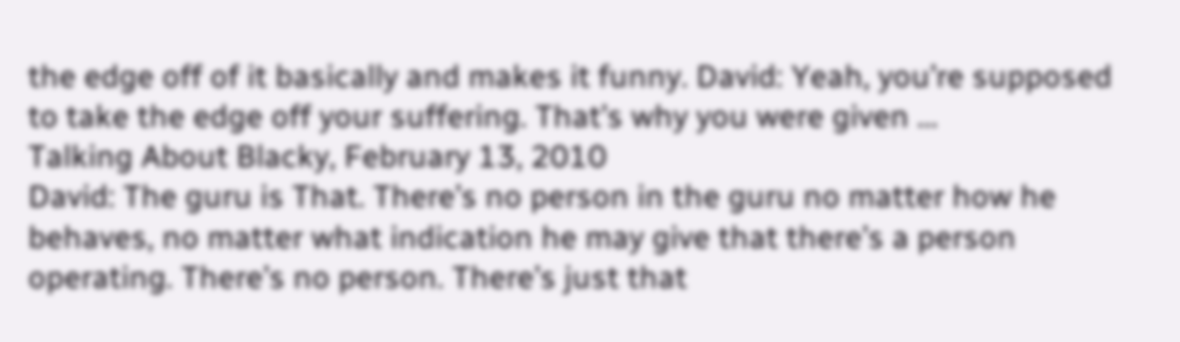the edge off of it basically and makes it funny. David: Yeah, you’re supposed to take the edge off your suffering. That’s why you were given ...
Talking About Blacky, February 13, 2010
David: The guru is That. There’s no person in the guru no matter how he behaves, no matter what indication he may give that there’s a person operating. There’s no person. There’s just that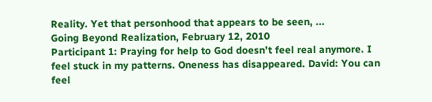Reality. Yet that personhood that appears to be seen, ...
Going Beyond Realization, February 12, 2010
Participant 1: Praying for help to God doesn’t feel real anymore. I feel stuck in my patterns. Oneness has disappeared. David: You can feel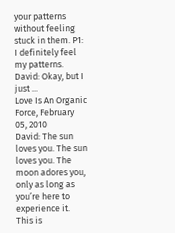your patterns without feeling stuck in them. P1: I definitely feel my patterns. David: Okay, but I just ...
Love Is An Organic Force, February 05, 2010
David: The sun loves you. The sun loves you. The moon adores you, only as long as you’re here to experience it. This is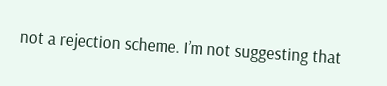not a rejection scheme. I’m not suggesting that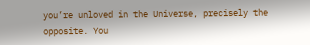you’re unloved in the Universe, precisely the opposite. You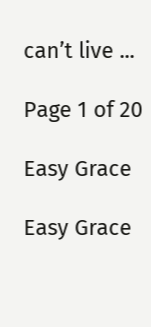can’t live ...

Page 1 of 20

Easy Grace

Easy Grace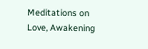Meditations on Love, Awakening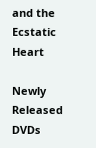and the Ecstatic Heart

Newly Released DVDs